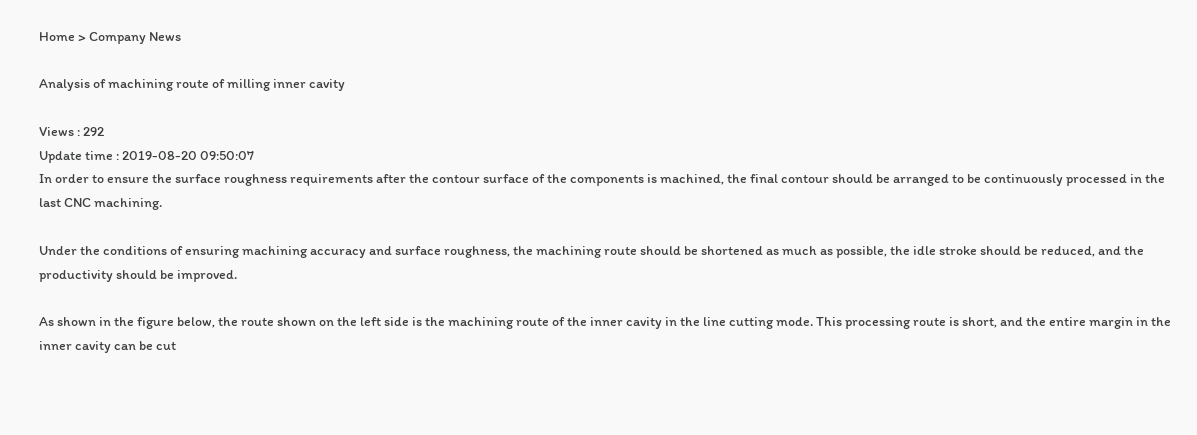Home > Company News

Analysis of machining route of milling inner cavity

Views : 292
Update time : 2019-08-20 09:50:07
In order to ensure the surface roughness requirements after the contour surface of the components is machined, the final contour should be arranged to be continuously processed in the last CNC machining.

Under the conditions of ensuring machining accuracy and surface roughness, the machining route should be shortened as much as possible, the idle stroke should be reduced, and the productivity should be improved.

As shown in the figure below, the route shown on the left side is the machining route of the inner cavity in the line cutting mode. This processing route is short, and the entire margin in the inner cavity can be cut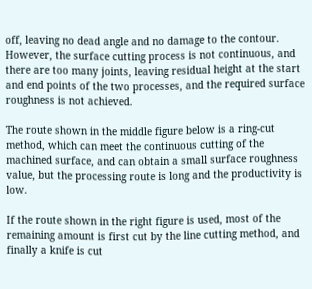off, leaving no dead angle and no damage to the contour. However, the surface cutting process is not continuous, and there are too many joints, leaving residual height at the start and end points of the two processes, and the required surface roughness is not achieved.

The route shown in the middle figure below is a ring-cut method, which can meet the continuous cutting of the machined surface, and can obtain a small surface roughness value, but the processing route is long and the productivity is low.

If the route shown in the right figure is used, most of the remaining amount is first cut by the line cutting method, and finally a knife is cut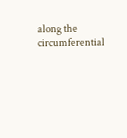along the circumferential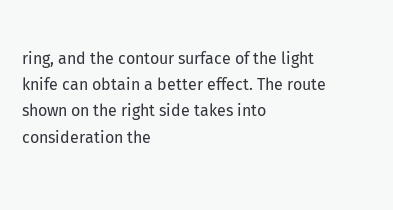ring, and the contour surface of the light knife can obtain a better effect. The route shown on the right side takes into consideration the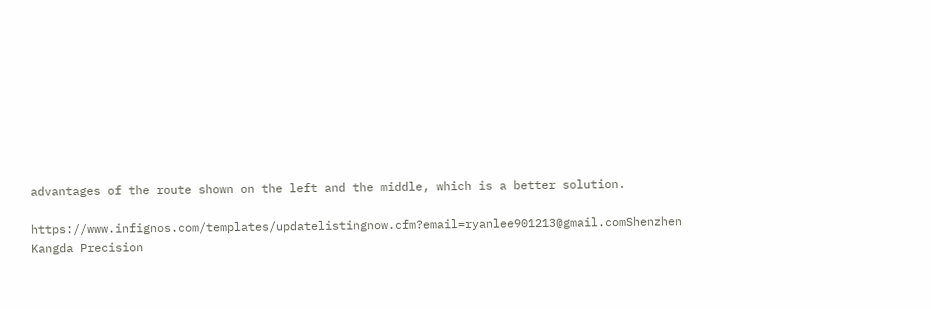advantages of the route shown on the left and the middle, which is a better solution.

https://www.infignos.com/templates/updatelistingnow.cfm?email=ryanlee901213@gmail.comShenzhen Kangda Precision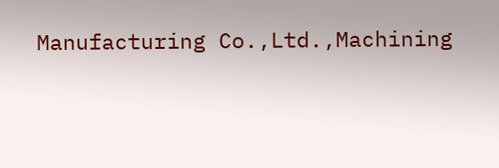Manufacturing Co.,Ltd.,Machining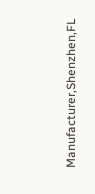Manufacturer,Shenzhen,FL